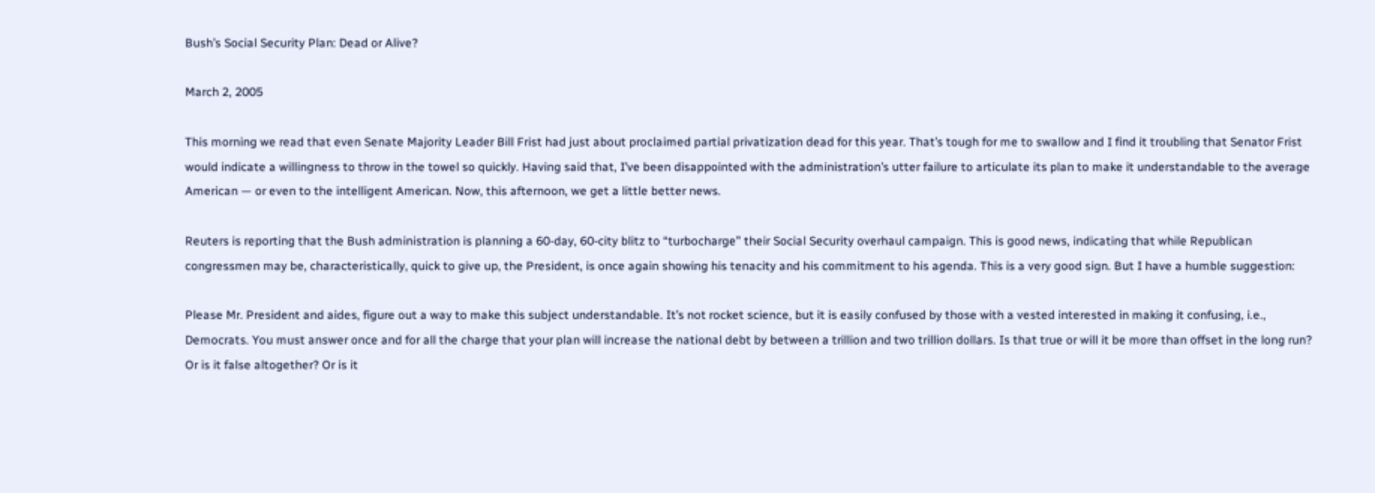Bush’s Social Security Plan: Dead or Alive?

March 2, 2005

This morning we read that even Senate Majority Leader Bill Frist had just about proclaimed partial privatization dead for this year. That’s tough for me to swallow and I find it troubling that Senator Frist would indicate a willingness to throw in the towel so quickly. Having said that, I’ve been disappointed with the administration’s utter failure to articulate its plan to make it understandable to the average American — or even to the intelligent American. Now, this afternoon, we get a little better news.

Reuters is reporting that the Bush administration is planning a 60-day, 60-city blitz to “turbocharge” their Social Security overhaul campaign. This is good news, indicating that while Republican congressmen may be, characteristically, quick to give up, the President, is once again showing his tenacity and his commitment to his agenda. This is a very good sign. But I have a humble suggestion:

Please Mr. President and aides, figure out a way to make this subject understandable. It’s not rocket science, but it is easily confused by those with a vested interested in making it confusing, i.e., Democrats. You must answer once and for all the charge that your plan will increase the national debt by between a trillion and two trillion dollars. Is that true or will it be more than offset in the long run? Or is it false altogether? Or is it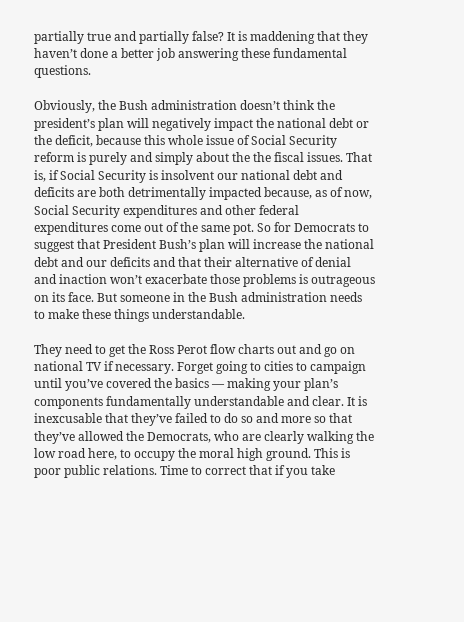partially true and partially false? It is maddening that they haven’t done a better job answering these fundamental questions.

Obviously, the Bush administration doesn’t think the president’s plan will negatively impact the national debt or the deficit, because this whole issue of Social Security reform is purely and simply about the the fiscal issues. That is, if Social Security is insolvent our national debt and deficits are both detrimentally impacted because, as of now, Social Security expenditures and other federal expenditures come out of the same pot. So for Democrats to suggest that President Bush’s plan will increase the national debt and our deficits and that their alternative of denial and inaction won’t exacerbate those problems is outrageous on its face. But someone in the Bush administration needs to make these things understandable.

They need to get the Ross Perot flow charts out and go on national TV if necessary. Forget going to cities to campaign until you’ve covered the basics — making your plan’s components fundamentally understandable and clear. It is inexcusable that they’ve failed to do so and more so that they’ve allowed the Democrats, who are clearly walking the low road here, to occupy the moral high ground. This is poor public relations. Time to correct that if you take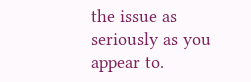the issue as seriously as you appear to.